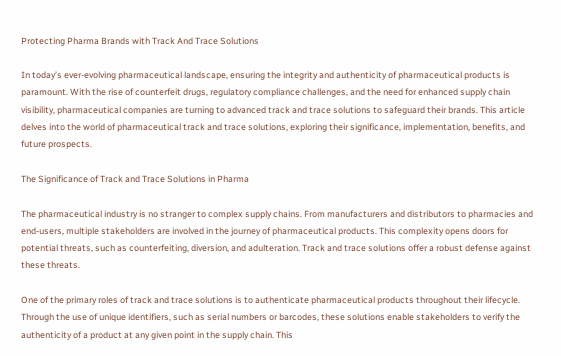Protecting Pharma Brands with Track And Trace Solutions

In today’s ever-evolving pharmaceutical landscape, ensuring the integrity and authenticity of pharmaceutical products is paramount. With the rise of counterfeit drugs, regulatory compliance challenges, and the need for enhanced supply chain visibility, pharmaceutical companies are turning to advanced track and trace solutions to safeguard their brands. This article delves into the world of pharmaceutical track and trace solutions, exploring their significance, implementation, benefits, and future prospects.

The Significance of Track and Trace Solutions in Pharma

The pharmaceutical industry is no stranger to complex supply chains. From manufacturers and distributors to pharmacies and end-users, multiple stakeholders are involved in the journey of pharmaceutical products. This complexity opens doors for potential threats, such as counterfeiting, diversion, and adulteration. Track and trace solutions offer a robust defense against these threats.

One of the primary roles of track and trace solutions is to authenticate pharmaceutical products throughout their lifecycle. Through the use of unique identifiers, such as serial numbers or barcodes, these solutions enable stakeholders to verify the authenticity of a product at any given point in the supply chain. This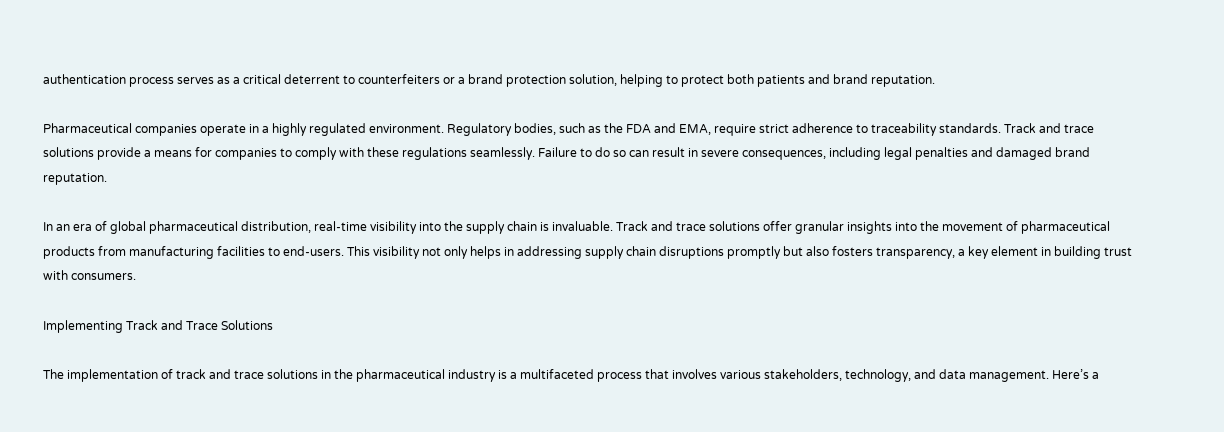authentication process serves as a critical deterrent to counterfeiters or a brand protection solution, helping to protect both patients and brand reputation.

Pharmaceutical companies operate in a highly regulated environment. Regulatory bodies, such as the FDA and EMA, require strict adherence to traceability standards. Track and trace solutions provide a means for companies to comply with these regulations seamlessly. Failure to do so can result in severe consequences, including legal penalties and damaged brand reputation.

In an era of global pharmaceutical distribution, real-time visibility into the supply chain is invaluable. Track and trace solutions offer granular insights into the movement of pharmaceutical products from manufacturing facilities to end-users. This visibility not only helps in addressing supply chain disruptions promptly but also fosters transparency, a key element in building trust with consumers.

Implementing Track and Trace Solutions

The implementation of track and trace solutions in the pharmaceutical industry is a multifaceted process that involves various stakeholders, technology, and data management. Here’s a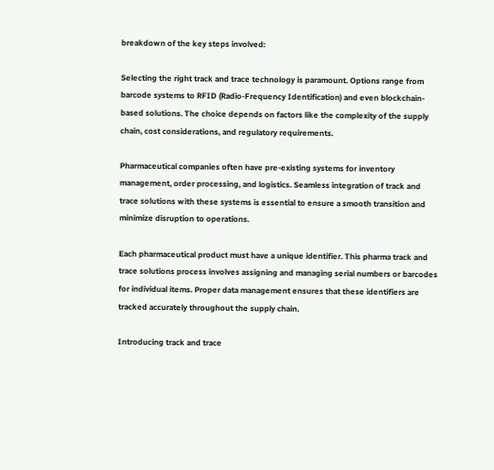breakdown of the key steps involved:

Selecting the right track and trace technology is paramount. Options range from barcode systems to RFID (Radio-Frequency Identification) and even blockchain-based solutions. The choice depends on factors like the complexity of the supply chain, cost considerations, and regulatory requirements.

Pharmaceutical companies often have pre-existing systems for inventory management, order processing, and logistics. Seamless integration of track and trace solutions with these systems is essential to ensure a smooth transition and minimize disruption to operations.

Each pharmaceutical product must have a unique identifier. This pharma track and trace solutions process involves assigning and managing serial numbers or barcodes for individual items. Proper data management ensures that these identifiers are tracked accurately throughout the supply chain.

Introducing track and trace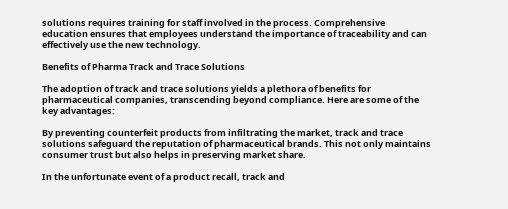solutions requires training for staff involved in the process. Comprehensive education ensures that employees understand the importance of traceability and can effectively use the new technology.

Benefits of Pharma Track and Trace Solutions

The adoption of track and trace solutions yields a plethora of benefits for pharmaceutical companies, transcending beyond compliance. Here are some of the key advantages:

By preventing counterfeit products from infiltrating the market, track and trace solutions safeguard the reputation of pharmaceutical brands. This not only maintains consumer trust but also helps in preserving market share.

In the unfortunate event of a product recall, track and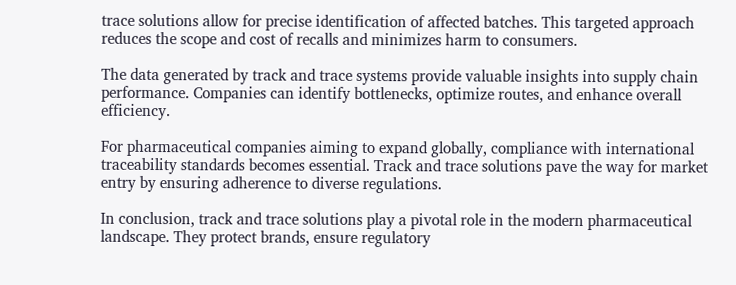trace solutions allow for precise identification of affected batches. This targeted approach reduces the scope and cost of recalls and minimizes harm to consumers.

The data generated by track and trace systems provide valuable insights into supply chain performance. Companies can identify bottlenecks, optimize routes, and enhance overall efficiency.

For pharmaceutical companies aiming to expand globally, compliance with international traceability standards becomes essential. Track and trace solutions pave the way for market entry by ensuring adherence to diverse regulations.

In conclusion, track and trace solutions play a pivotal role in the modern pharmaceutical landscape. They protect brands, ensure regulatory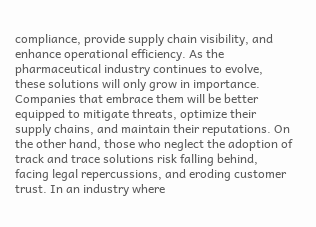compliance, provide supply chain visibility, and enhance operational efficiency. As the pharmaceutical industry continues to evolve, these solutions will only grow in importance. Companies that embrace them will be better equipped to mitigate threats, optimize their supply chains, and maintain their reputations. On the other hand, those who neglect the adoption of track and trace solutions risk falling behind, facing legal repercussions, and eroding customer trust. In an industry where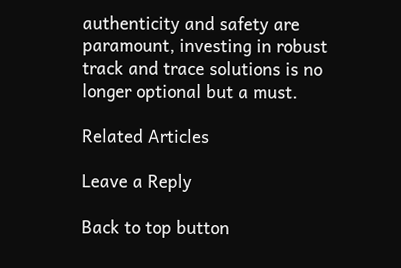authenticity and safety are paramount, investing in robust track and trace solutions is no longer optional but a must.

Related Articles

Leave a Reply

Back to top button